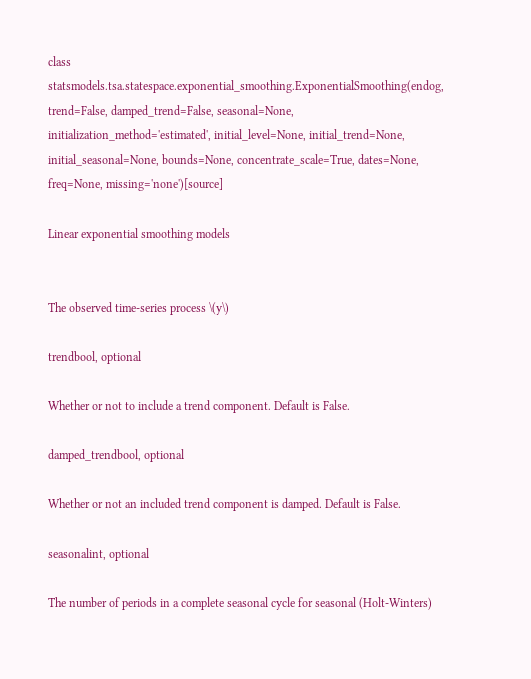class statsmodels.tsa.statespace.exponential_smoothing.ExponentialSmoothing(endog, trend=False, damped_trend=False, seasonal=None, initialization_method='estimated', initial_level=None, initial_trend=None, initial_seasonal=None, bounds=None, concentrate_scale=True, dates=None, freq=None, missing='none')[source]

Linear exponential smoothing models


The observed time-series process \(y\)

trendbool, optional

Whether or not to include a trend component. Default is False.

damped_trendbool, optional

Whether or not an included trend component is damped. Default is False.

seasonalint, optional

The number of periods in a complete seasonal cycle for seasonal (Holt-Winters)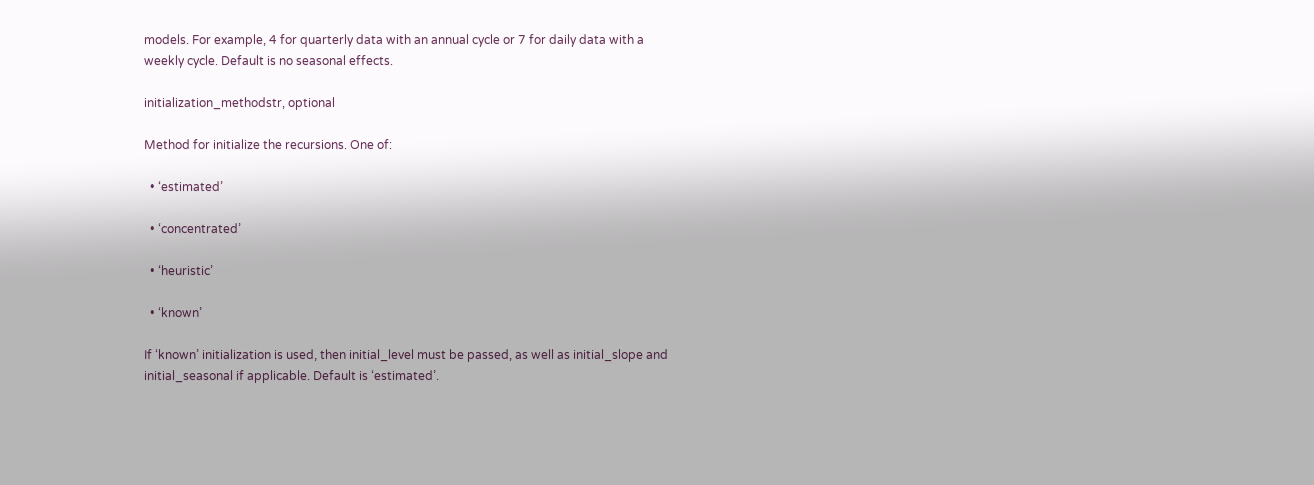models. For example, 4 for quarterly data with an annual cycle or 7 for daily data with a weekly cycle. Default is no seasonal effects.

initialization_methodstr, optional

Method for initialize the recursions. One of:

  • ‘estimated’

  • ‘concentrated’

  • ‘heuristic’

  • ‘known’

If ‘known’ initialization is used, then initial_level must be passed, as well as initial_slope and initial_seasonal if applicable. Default is ‘estimated’.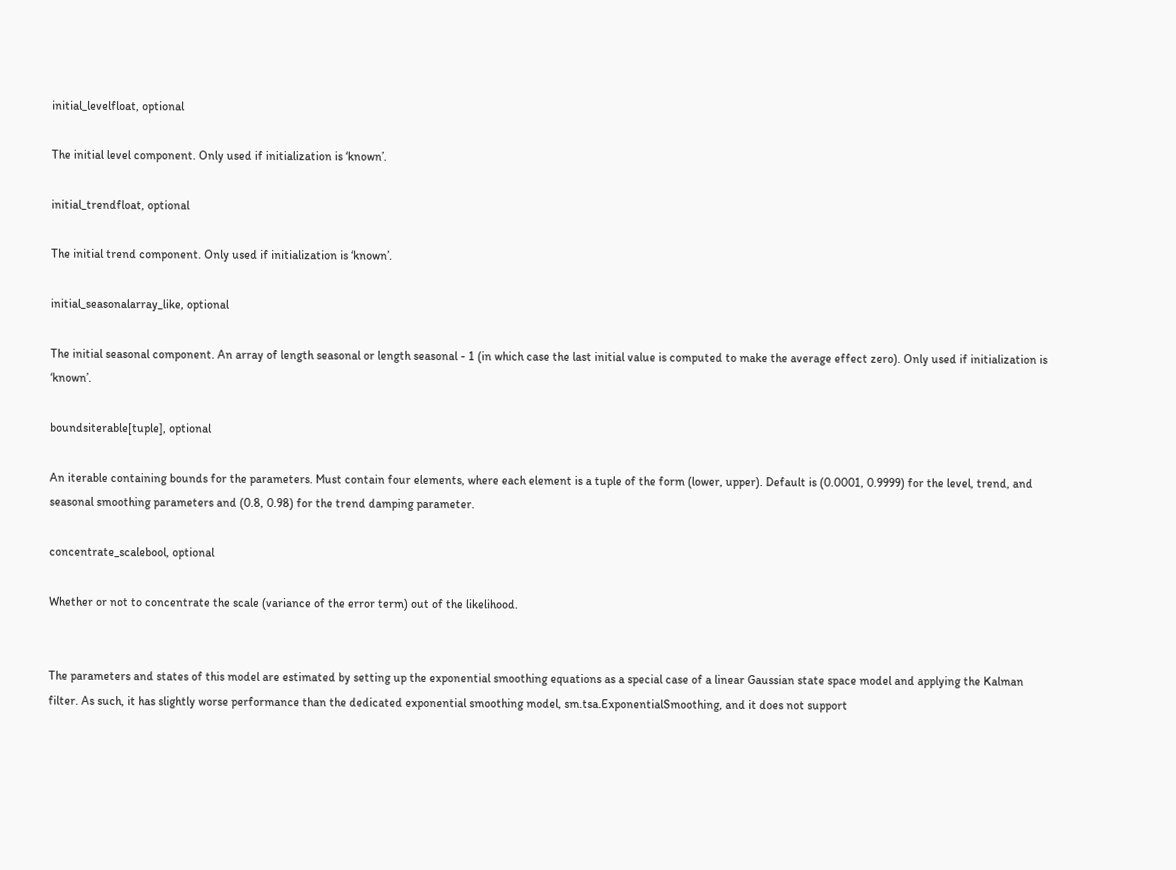initial_levelfloat, optional

The initial level component. Only used if initialization is ‘known’.

initial_trendfloat, optional

The initial trend component. Only used if initialization is ‘known’.

initial_seasonalarray_like, optional

The initial seasonal component. An array of length seasonal or length seasonal - 1 (in which case the last initial value is computed to make the average effect zero). Only used if initialization is ‘known’.

boundsiterable[tuple], optional

An iterable containing bounds for the parameters. Must contain four elements, where each element is a tuple of the form (lower, upper). Default is (0.0001, 0.9999) for the level, trend, and seasonal smoothing parameters and (0.8, 0.98) for the trend damping parameter.

concentrate_scalebool, optional

Whether or not to concentrate the scale (variance of the error term) out of the likelihood.


The parameters and states of this model are estimated by setting up the exponential smoothing equations as a special case of a linear Gaussian state space model and applying the Kalman filter. As such, it has slightly worse performance than the dedicated exponential smoothing model, sm.tsa.ExponentialSmoothing, and it does not support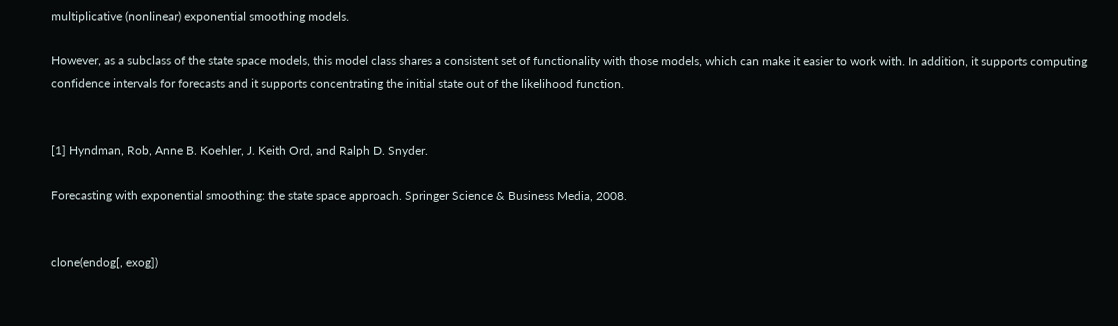multiplicative (nonlinear) exponential smoothing models.

However, as a subclass of the state space models, this model class shares a consistent set of functionality with those models, which can make it easier to work with. In addition, it supports computing confidence intervals for forecasts and it supports concentrating the initial state out of the likelihood function.


[1] Hyndman, Rob, Anne B. Koehler, J. Keith Ord, and Ralph D. Snyder.

Forecasting with exponential smoothing: the state space approach. Springer Science & Business Media, 2008.


clone(endog[, exog])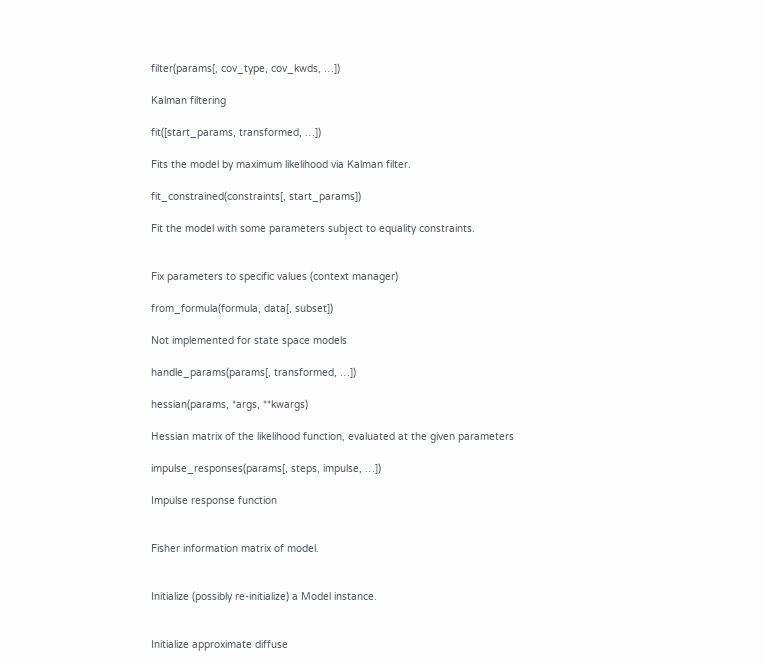filter(params[, cov_type, cov_kwds, …])

Kalman filtering

fit([start_params, transformed, …])

Fits the model by maximum likelihood via Kalman filter.

fit_constrained(constraints[, start_params])

Fit the model with some parameters subject to equality constraints.


Fix parameters to specific values (context manager)

from_formula(formula, data[, subset])

Not implemented for state space models

handle_params(params[, transformed, …])

hessian(params, *args, **kwargs)

Hessian matrix of the likelihood function, evaluated at the given parameters

impulse_responses(params[, steps, impulse, …])

Impulse response function


Fisher information matrix of model.


Initialize (possibly re-initialize) a Model instance.


Initialize approximate diffuse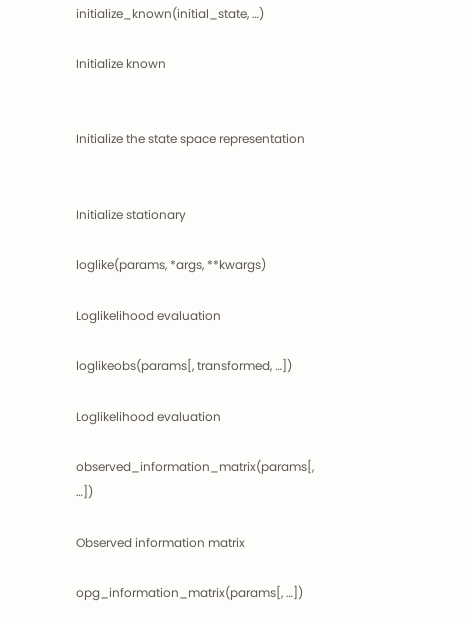initialize_known(initial_state, …)

Initialize known


Initialize the state space representation


Initialize stationary

loglike(params, *args, **kwargs)

Loglikelihood evaluation

loglikeobs(params[, transformed, …])

Loglikelihood evaluation

observed_information_matrix(params[, …])

Observed information matrix

opg_information_matrix(params[, …])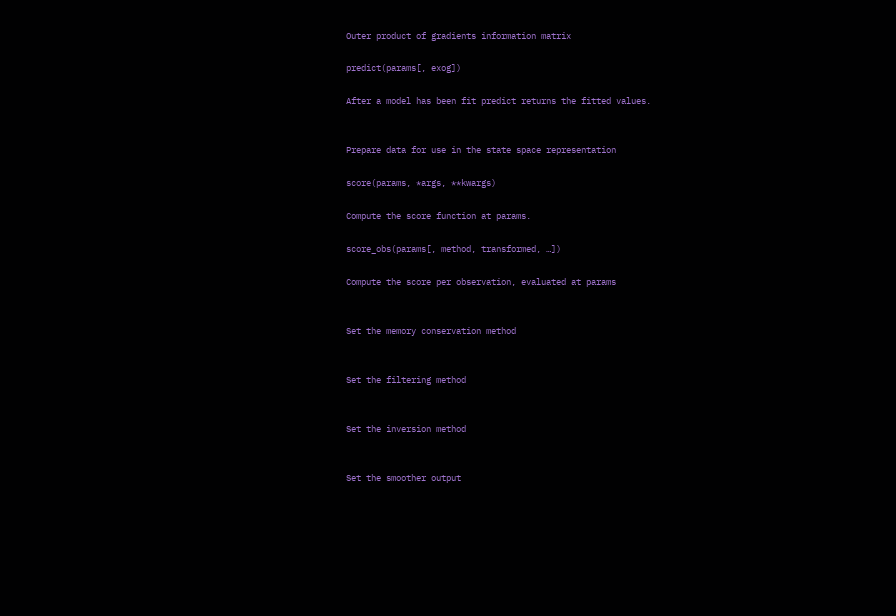Outer product of gradients information matrix

predict(params[, exog])

After a model has been fit predict returns the fitted values.


Prepare data for use in the state space representation

score(params, *args, **kwargs)

Compute the score function at params.

score_obs(params[, method, transformed, …])

Compute the score per observation, evaluated at params


Set the memory conservation method


Set the filtering method


Set the inversion method


Set the smoother output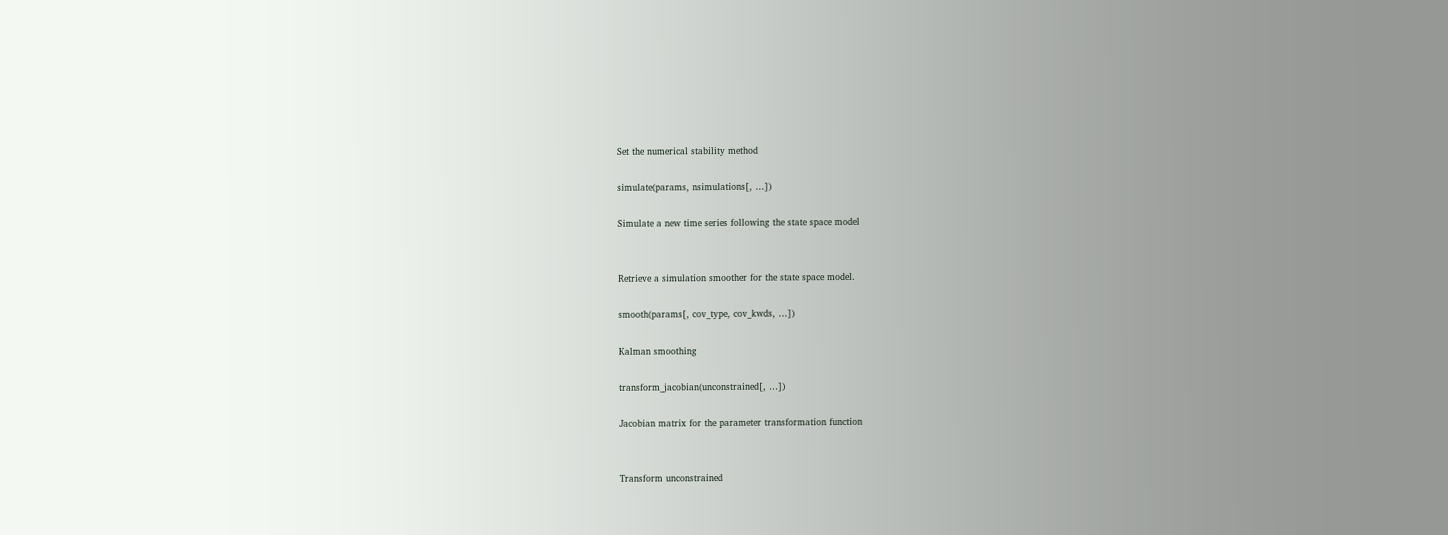Set the numerical stability method

simulate(params, nsimulations[, …])

Simulate a new time series following the state space model


Retrieve a simulation smoother for the state space model.

smooth(params[, cov_type, cov_kwds, …])

Kalman smoothing

transform_jacobian(unconstrained[, …])

Jacobian matrix for the parameter transformation function


Transform unconstrained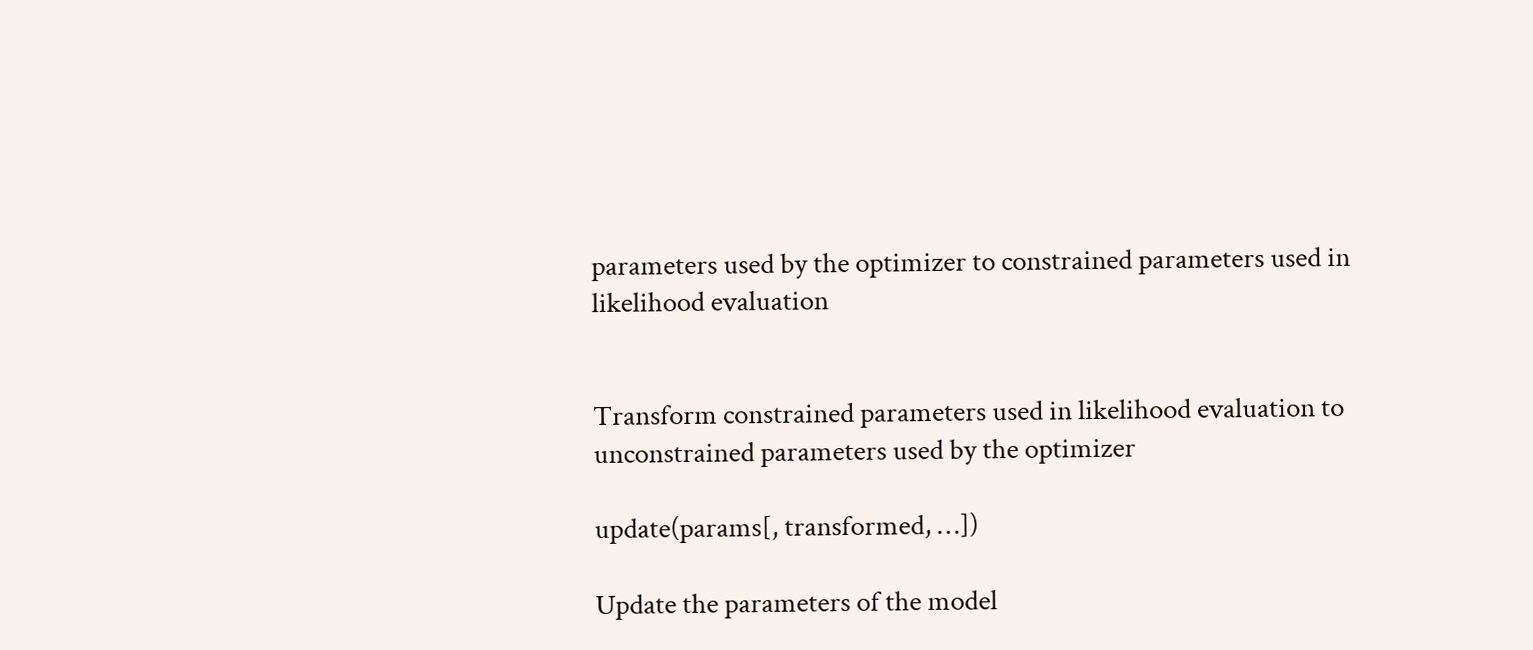parameters used by the optimizer to constrained parameters used in likelihood evaluation


Transform constrained parameters used in likelihood evaluation to unconstrained parameters used by the optimizer

update(params[, transformed, …])

Update the parameters of the model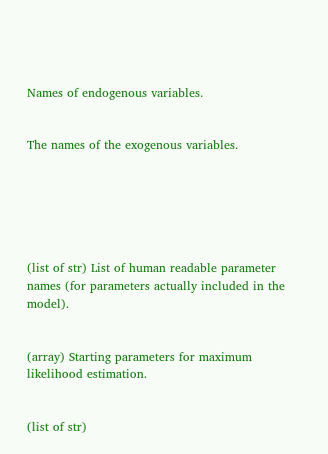Names of endogenous variables.


The names of the exogenous variables.






(list of str) List of human readable parameter names (for parameters actually included in the model).


(array) Starting parameters for maximum likelihood estimation.


(list of str)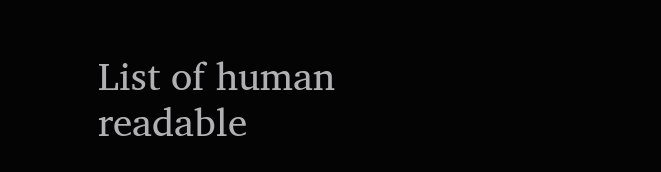List of human readable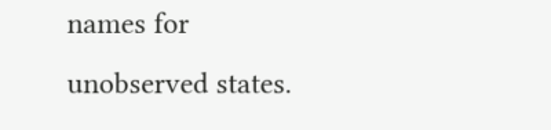names for unobserved states.